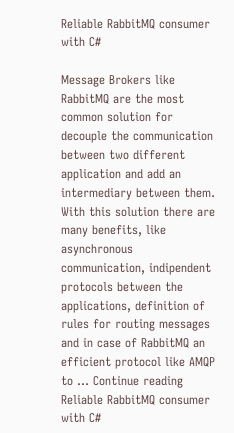Reliable RabbitMQ consumer with C#

Message Brokers like RabbitMQ are the most common solution for decouple the communication between two different application and add an intermediary between them. With this solution there are many benefits, like asynchronous communication, indipendent protocols between the applications, definition of rules for routing messages and in case of RabbitMQ an efficient protocol like AMQP to … Continue reading Reliable RabbitMQ consumer with C#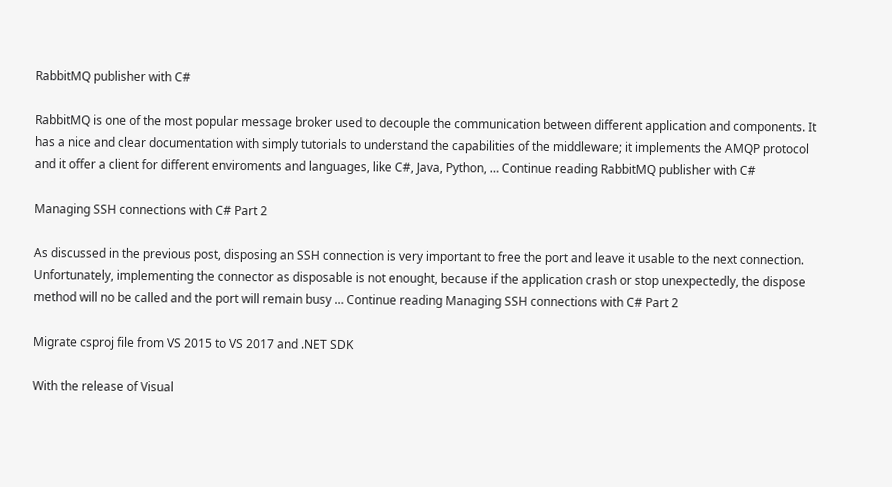RabbitMQ publisher with C#

RabbitMQ is one of the most popular message broker used to decouple the communication between different application and components. It has a nice and clear documentation with simply tutorials to understand the capabilities of the middleware; it implements the AMQP protocol and it offer a client for different enviroments and languages, like C#, Java, Python, … Continue reading RabbitMQ publisher with C#

Managing SSH connections with C# Part 2

As discussed in the previous post, disposing an SSH connection is very important to free the port and leave it usable to the next connection. Unfortunately, implementing the connector as disposable is not enought, because if the application crash or stop unexpectedly, the dispose method will no be called and the port will remain busy … Continue reading Managing SSH connections with C# Part 2

Migrate csproj file from VS 2015 to VS 2017 and .NET SDK

With the release of Visual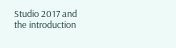Studio 2017 and the introduction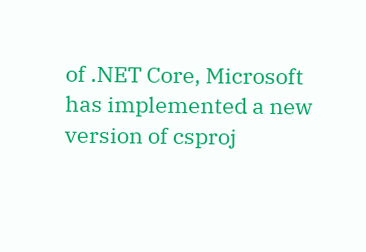of .NET Core, Microsoft has implemented a new version of csproj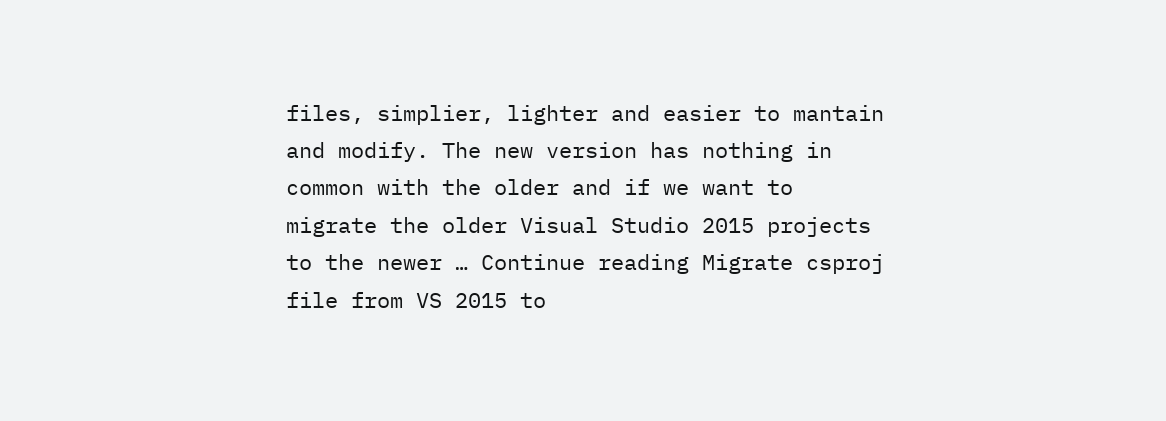files, simplier, lighter and easier to mantain and modify. The new version has nothing in common with the older and if we want to migrate the older Visual Studio 2015 projects to the newer … Continue reading Migrate csproj file from VS 2015 to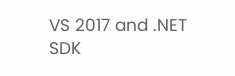VS 2017 and .NET SDK